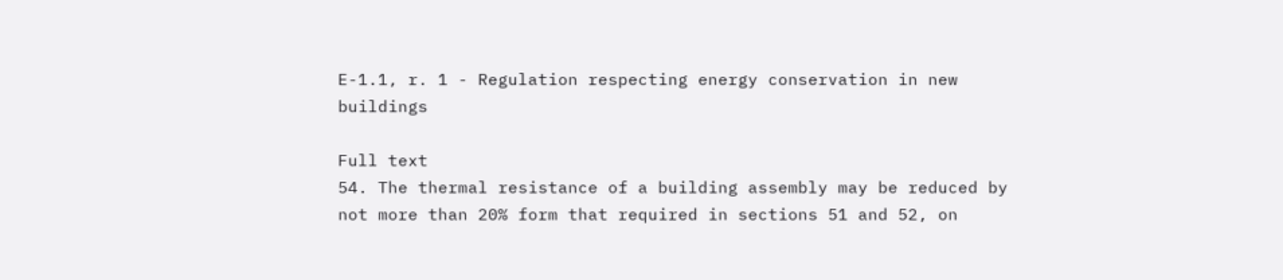E-1.1, r. 1 - Regulation respecting energy conservation in new buildings

Full text
54. The thermal resistance of a building assembly may be reduced by not more than 20% form that required in sections 51 and 52, on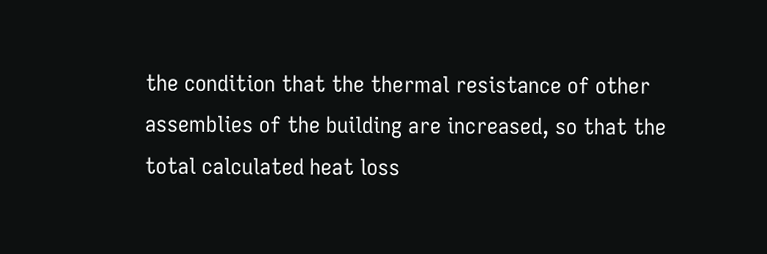the condition that the thermal resistance of other assemblies of the building are increased, so that the total calculated heat loss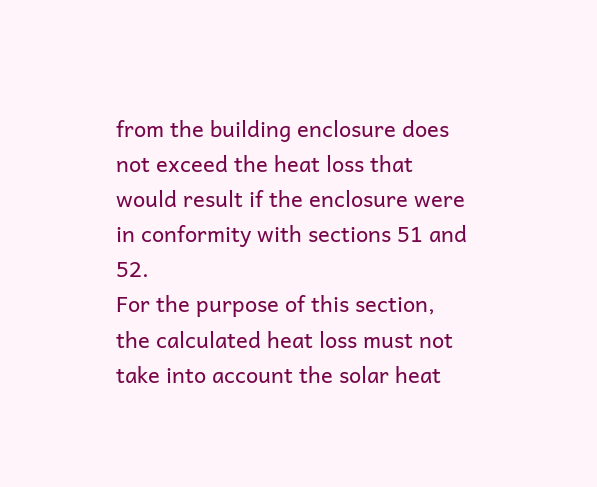from the building enclosure does not exceed the heat loss that would result if the enclosure were in conformity with sections 51 and 52.
For the purpose of this section, the calculated heat loss must not take into account the solar heat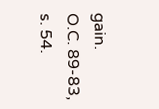gain.
O.C. 89-83, s. 54.